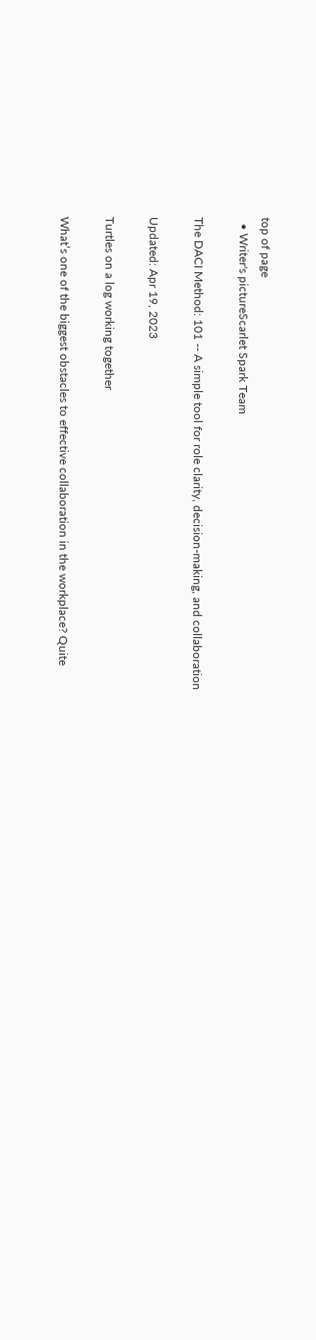top of page
  • Writer's pictureScarlet Spark Team

The DACI Method: 101 -- A simple tool for role clarity, decision-making, and collaboration

Updated: Apr 19, 2023

Turtles on a log working together

What’s one of the biggest obstacles to effective collaboration in the workplace? Quite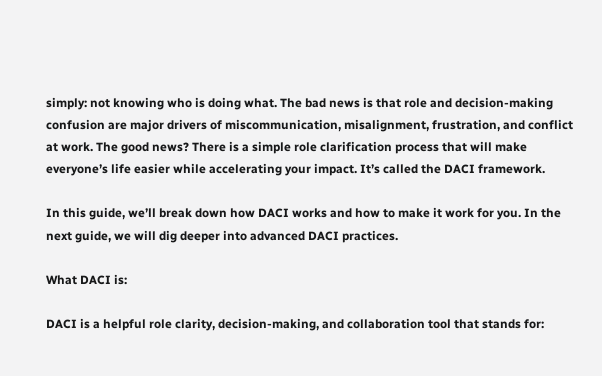simply: not knowing who is doing what. The bad news is that role and decision-making confusion are major drivers of miscommunication, misalignment, frustration, and conflict at work. The good news? There is a simple role clarification process that will make everyone’s life easier while accelerating your impact. It’s called the DACI framework.

In this guide, we’ll break down how DACI works and how to make it work for you. In the next guide, we will dig deeper into advanced DACI practices.

What DACI is:

DACI is a helpful role clarity, decision-making, and collaboration tool that stands for: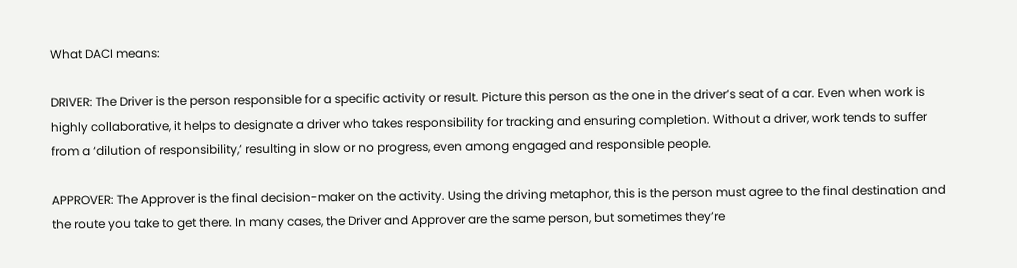What DACI means:

DRIVER: The Driver is the person responsible for a specific activity or result. Picture this person as the one in the driver’s seat of a car. Even when work is highly collaborative, it helps to designate a driver who takes responsibility for tracking and ensuring completion. Without a driver, work tends to suffer from a ‘dilution of responsibility,’ resulting in slow or no progress, even among engaged and responsible people.

APPROVER: The Approver is the final decision-maker on the activity. Using the driving metaphor, this is the person must agree to the final destination and the route you take to get there. In many cases, the Driver and Approver are the same person, but sometimes they’re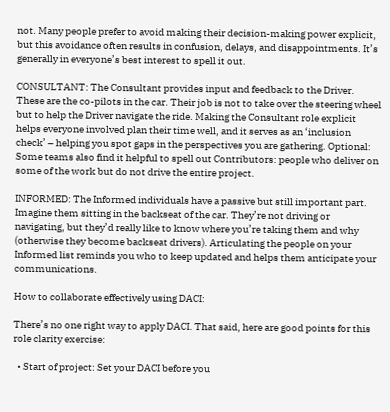not. Many people prefer to avoid making their decision-making power explicit, but this avoidance often results in confusion, delays, and disappointments. It’s generally in everyone’s best interest to spell it out.

CONSULTANT: The Consultant provides input and feedback to the Driver. These are the co-pilots in the car. Their job is not to take over the steering wheel but to help the Driver navigate the ride. Making the Consultant role explicit helps everyone involved plan their time well, and it serves as an ‘inclusion check’ – helping you spot gaps in the perspectives you are gathering. Optional: Some teams also find it helpful to spell out Contributors: people who deliver on some of the work but do not drive the entire project.

INFORMED: The Informed individuals have a passive but still important part. Imagine them sitting in the backseat of the car. They’re not driving or navigating, but they’d really like to know where you’re taking them and why (otherwise they become backseat drivers). Articulating the people on your Informed list reminds you who to keep updated and helps them anticipate your communications.

How to collaborate effectively using DACI:

There’s no one right way to apply DACI. That said, here are good points for this role clarity exercise:

  • Start of project: Set your DACI before you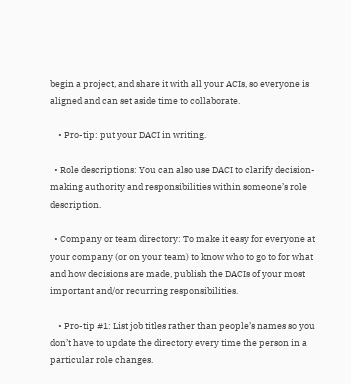begin a project, and share it with all your ACIs, so everyone is aligned and can set aside time to collaborate.

    • Pro-tip: put your DACI in writing.

  • Role descriptions: You can also use DACI to clarify decision-making authority and responsibilities within someone’s role description.

  • Company or team directory: To make it easy for everyone at your company (or on your team) to know who to go to for what and how decisions are made, publish the DACIs of your most important and/or recurring responsibilities.

    • Pro-tip #1: List job titles rather than people’s names so you don’t have to update the directory every time the person in a particular role changes.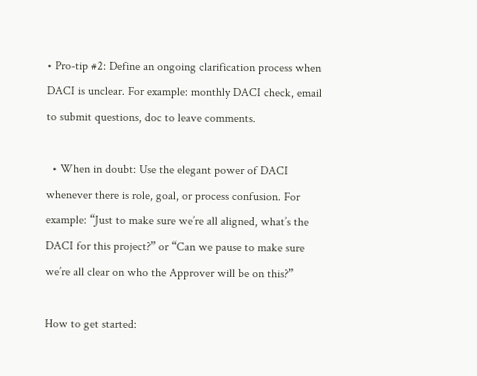• Pro-tip #2: Define an ongoing clarification process when DACI is unclear. For example: monthly DACI check, email to submit questions, doc to leave comments.

  • When in doubt: Use the elegant power of DACI whenever there is role, goal, or process confusion. For example: “Just to make sure we’re all aligned, what’s the DACI for this project?” or “Can we pause to make sure we’re all clear on who the Approver will be on this?”

How to get started: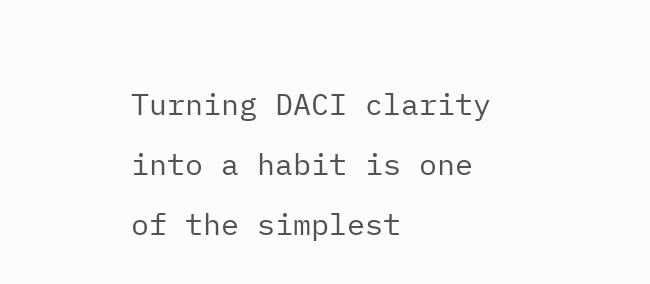Turning DACI clarity into a habit is one of the simplest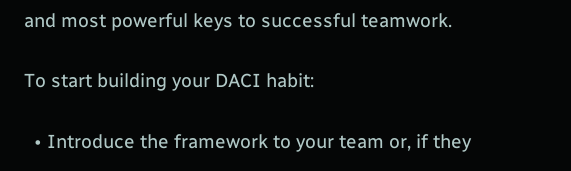and most powerful keys to successful teamwork.

To start building your DACI habit:

  • Introduce the framework to your team or, if they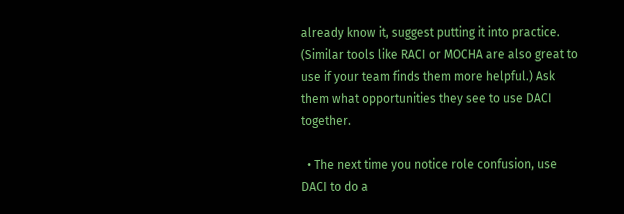already know it, suggest putting it into practice. (Similar tools like RACI or MOCHA are also great to use if your team finds them more helpful.) Ask them what opportunities they see to use DACI together.

  • The next time you notice role confusion, use DACI to do a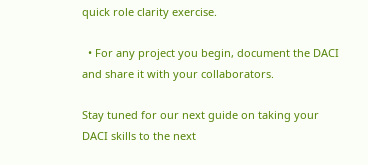quick role clarity exercise.

  • For any project you begin, document the DACI and share it with your collaborators.

Stay tuned for our next guide on taking your DACI skills to the next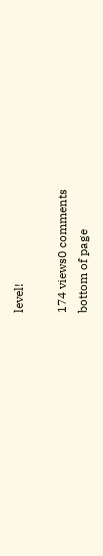level!

174 views0 comments
bottom of page